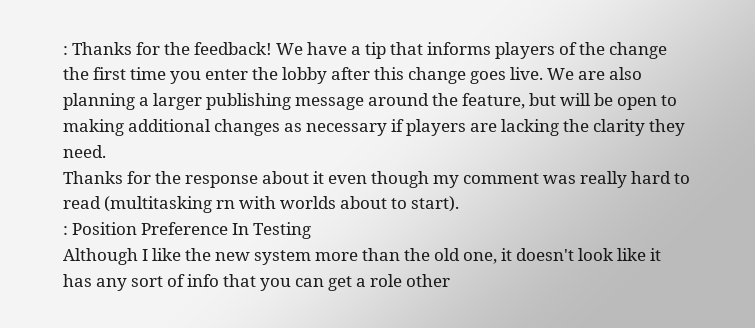: Thanks for the feedback! We have a tip that informs players of the change the first time you enter the lobby after this change goes live. We are also planning a larger publishing message around the feature, but will be open to making additional changes as necessary if players are lacking the clarity they need.
Thanks for the response about it even though my comment was really hard to read (multitasking rn with worlds about to start).
: Position Preference In Testing
Although I like the new system more than the old one, it doesn't look like it has any sort of info that you can get a role other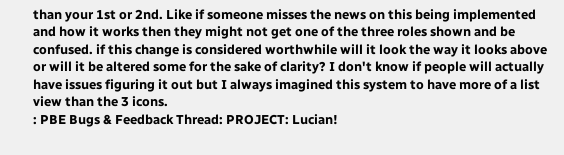than your 1st or 2nd. Like if someone misses the news on this being implemented and how it works then they might not get one of the three roles shown and be confused. if this change is considered worthwhile will it look the way it looks above or will it be altered some for the sake of clarity? I don't know if people will actually have issues figuring it out but I always imagined this system to have more of a list view than the 3 icons.
: PBE Bugs & Feedback Thread: PROJECT: Lucian!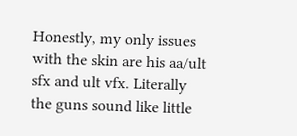Honestly, my only issues with the skin are his aa/ult sfx and ult vfx. Literally the guns sound like little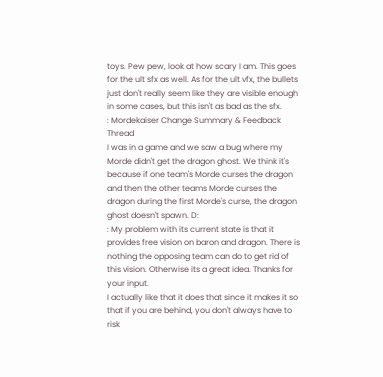toys. Pew pew, look at how scary I am. This goes for the ult sfx as well. As for the ult vfx, the bullets just don't really seem like they are visible enough in some cases, but this isn't as bad as the sfx.
: Mordekaiser Change Summary & Feedback Thread
I was in a game and we saw a bug where my Morde didn't get the dragon ghost. We think it's because if one team's Morde curses the dragon and then the other teams Morde curses the dragon during the first Morde's curse, the dragon ghost doesn't spawn. D:
: My problem with its current state is that it provides free vision on baron and dragon. There is nothing the opposing team can do to get rid of this vision. Otherwise its a great idea. Thanks for your input.
I actually like that it does that since it makes it so that if you are behind, you don't always have to risk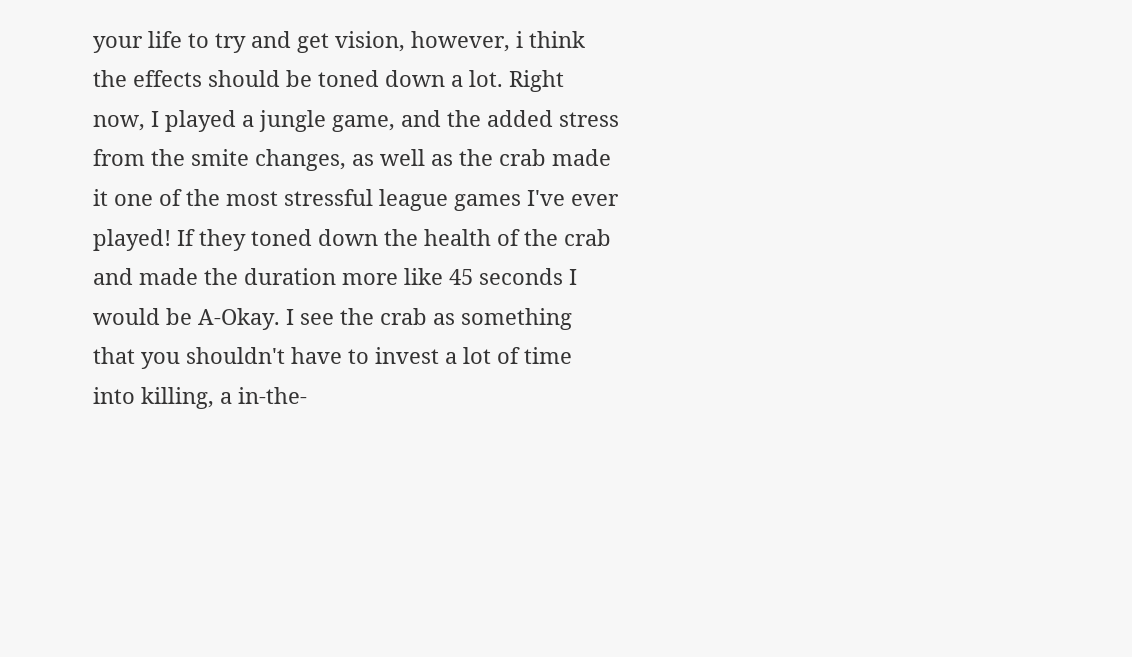your life to try and get vision, however, i think the effects should be toned down a lot. Right now, I played a jungle game, and the added stress from the smite changes, as well as the crab made it one of the most stressful league games I've ever played! If they toned down the health of the crab and made the duration more like 45 seconds I would be A-Okay. I see the crab as something that you shouldn't have to invest a lot of time into killing, a in-the-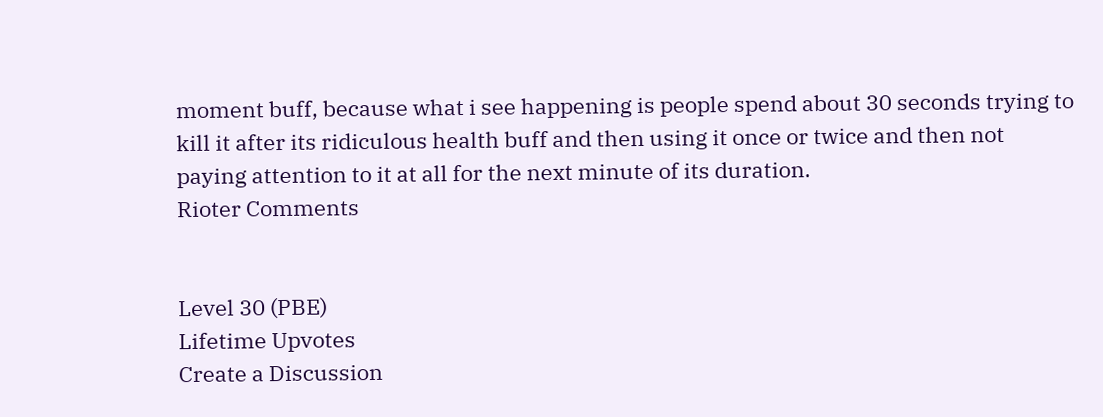moment buff, because what i see happening is people spend about 30 seconds trying to kill it after its ridiculous health buff and then using it once or twice and then not paying attention to it at all for the next minute of its duration.
Rioter Comments


Level 30 (PBE)
Lifetime Upvotes
Create a Discussion